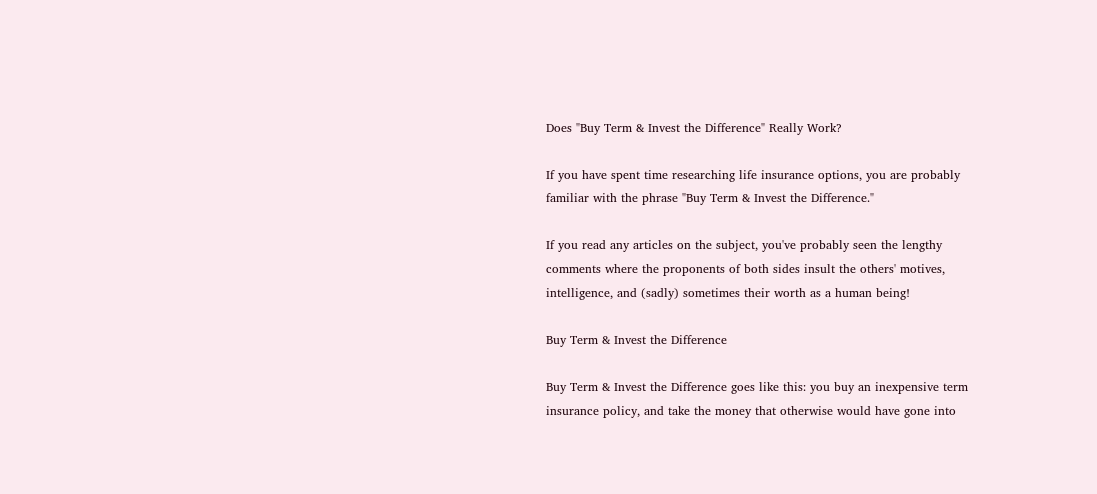Does "Buy Term & Invest the Difference" Really Work?

If you have spent time researching life insurance options, you are probably familiar with the phrase "Buy Term & Invest the Difference."

If you read any articles on the subject, you've probably seen the lengthy comments where the proponents of both sides insult the others' motives, intelligence, and (sadly) sometimes their worth as a human being!

Buy Term & Invest the Difference

Buy Term & Invest the Difference goes like this: you buy an inexpensive term insurance policy, and take the money that otherwise would have gone into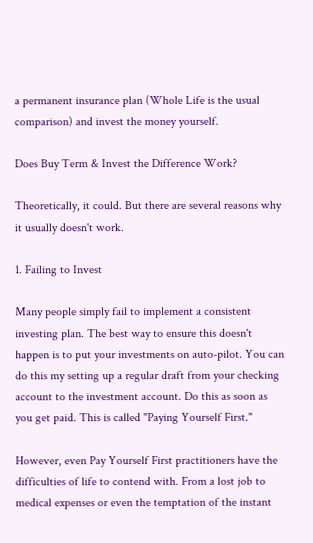a permanent insurance plan (Whole Life is the usual comparison) and invest the money yourself.

Does Buy Term & Invest the Difference Work?

Theoretically, it could. But there are several reasons why it usually doesn't work.

1. Failing to Invest

Many people simply fail to implement a consistent investing plan. The best way to ensure this doesn't happen is to put your investments on auto-pilot. You can do this my setting up a regular draft from your checking account to the investment account. Do this as soon as you get paid. This is called "Paying Yourself First."

However, even Pay Yourself First practitioners have the difficulties of life to contend with. From a lost job to medical expenses or even the temptation of the instant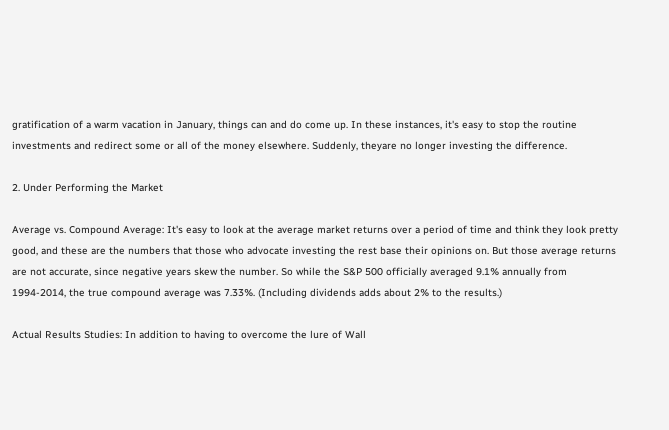gratification of a warm vacation in January, things can and do come up. In these instances, it's easy to stop the routine investments and redirect some or all of the money elsewhere. Suddenly, theyare no longer investing the difference.

2. Under Performing the Market

Average vs. Compound Average: It's easy to look at the average market returns over a period of time and think they look pretty good, and these are the numbers that those who advocate investing the rest base their opinions on. But those average returns are not accurate, since negative years skew the number. So while the S&P 500 officially averaged 9.1% annually from 1994-2014, the true compound average was 7.33%. (Including dividends adds about 2% to the results.)

Actual Results Studies: In addition to having to overcome the lure of Wall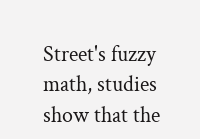Street's fuzzy math, studies show that the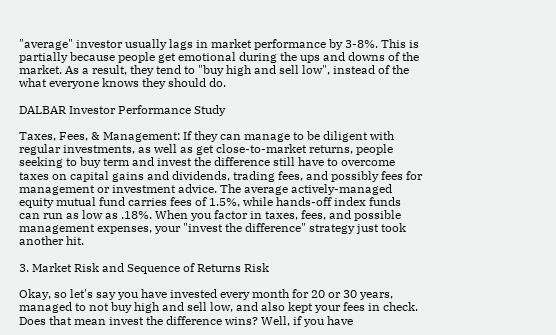"average" investor usually lags in market performance by 3-8%. This is partially because people get emotional during the ups and downs of the market. As a result, they tend to "buy high and sell low", instead of the what everyone knows they should do.

DALBAR Investor Performance Study

Taxes, Fees, & Management: If they can manage to be diligent with regular investments, as well as get close-to-market returns, people seeking to buy term and invest the difference still have to overcome taxes on capital gains and dividends, trading fees, and possibly fees for management or investment advice. The average actively-managed equity mutual fund carries fees of 1.5%, while hands-off index funds can run as low as .18%. When you factor in taxes, fees, and possible management expenses, your "invest the difference" strategy just took another hit.

3. Market Risk and Sequence of Returns Risk

Okay, so let's say you have invested every month for 20 or 30 years, managed to not buy high and sell low, and also kept your fees in check. Does that mean invest the difference wins? Well, if you have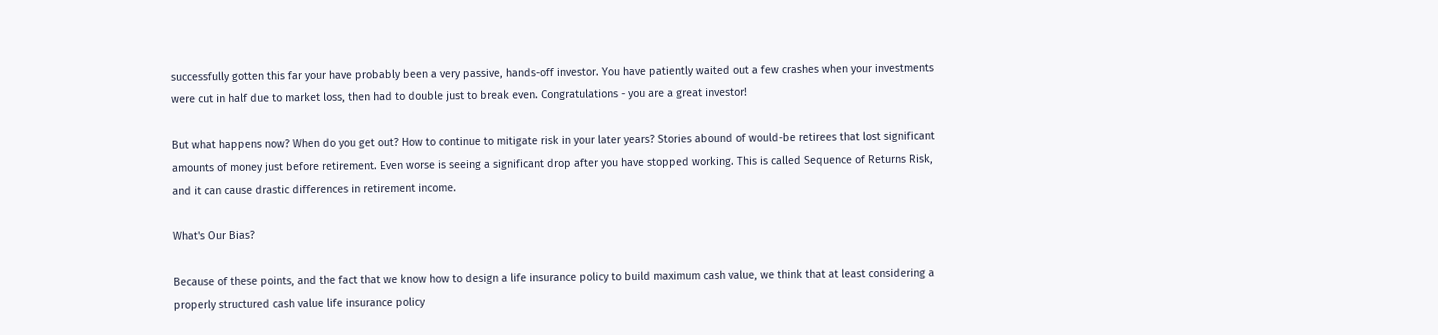successfully gotten this far your have probably been a very passive, hands-off investor. You have patiently waited out a few crashes when your investments were cut in half due to market loss, then had to double just to break even. Congratulations - you are a great investor!

But what happens now? When do you get out? How to continue to mitigate risk in your later years? Stories abound of would-be retirees that lost significant amounts of money just before retirement. Even worse is seeing a significant drop after you have stopped working. This is called Sequence of Returns Risk, and it can cause drastic differences in retirement income.

What's Our Bias?

Because of these points, and the fact that we know how to design a life insurance policy to build maximum cash value, we think that at least considering a properly structured cash value life insurance policy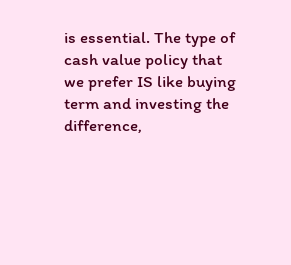is essential. The type of cash value policy that we prefer IS like buying term and investing the difference,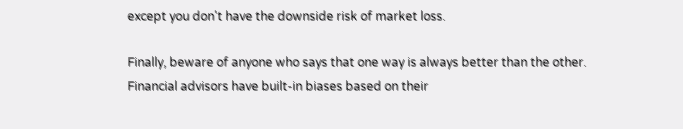except you don't have the downside risk of market loss.

Finally, beware of anyone who says that one way is always better than the other. Financial advisors have built-in biases based on their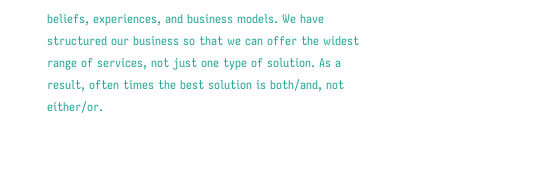beliefs, experiences, and business models. We have structured our business so that we can offer the widest range of services, not just one type of solution. As a result, often times the best solution is both/and, not either/or.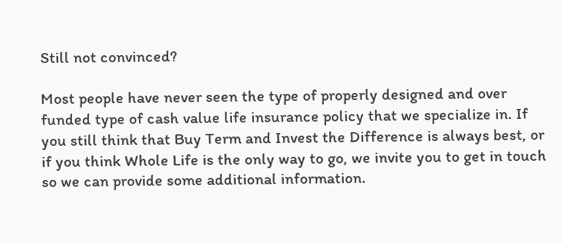Still not convinced?

Most people have never seen the type of properly designed and over funded type of cash value life insurance policy that we specialize in. If you still think that Buy Term and Invest the Difference is always best, or if you think Whole Life is the only way to go, we invite you to get in touch so we can provide some additional information.